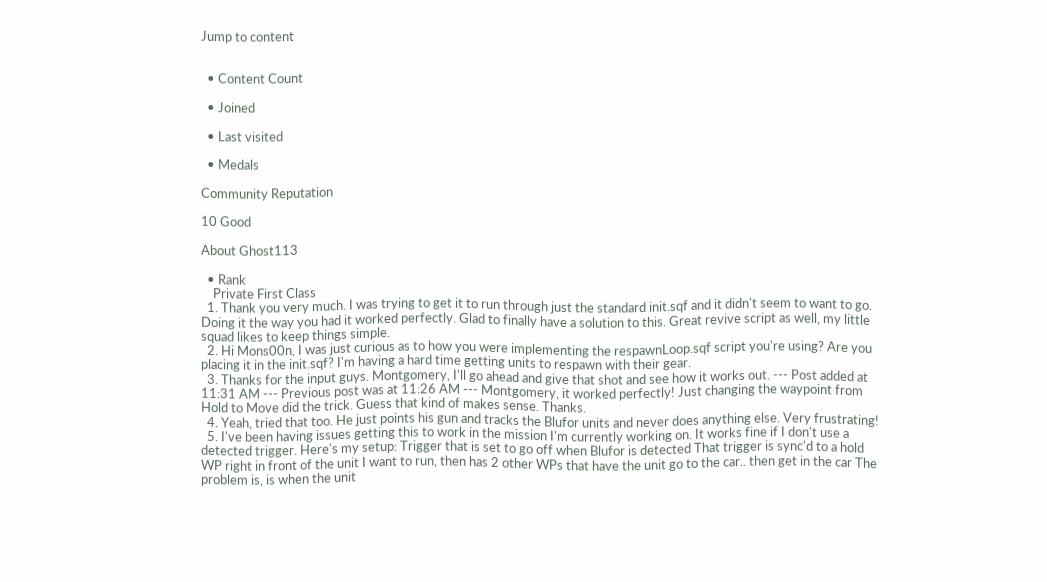Jump to content


  • Content Count

  • Joined

  • Last visited

  • Medals

Community Reputation

10 Good

About Ghost113

  • Rank
    Private First Class
  1. Thank you very much. I was trying to get it to run through just the standard init.sqf and it didn't seem to want to go. Doing it the way you had it worked perfectly. Glad to finally have a solution to this. Great revive script as well, my little squad likes to keep things simple.
  2. Hi Mons00n, I was just curious as to how you were implementing the respawnLoop.sqf script you're using? Are you placing it in the init.sqf? I'm having a hard time getting units to respawn with their gear.
  3. Thanks for the input guys. Montgomery, I'll go ahead and give that shot and see how it works out. --- Post added at 11:31 AM --- Previous post was at 11:26 AM --- Montgomery, it worked perfectly! Just changing the waypoint from Hold to Move did the trick. Guess that kind of makes sense. Thanks.
  4. Yeah, tried that too. He just points his gun and tracks the Blufor units and never does anything else. Very frustrating!
  5. I've been having issues getting this to work in the mission I'm currently working on. It works fine if I don't use a detected trigger. Here's my setup: Trigger that is set to go off when Blufor is detected That trigger is sync'd to a hold WP right in front of the unit I want to run, then has 2 other WPs that have the unit go to the car.. then get in the car The problem is, is when the unit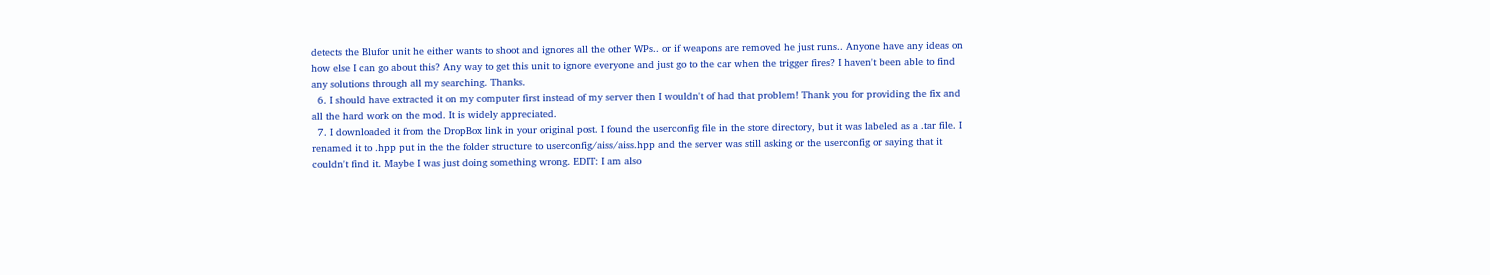detects the Blufor unit he either wants to shoot and ignores all the other WPs.. or if weapons are removed he just runs.. Anyone have any ideas on how else I can go about this? Any way to get this unit to ignore everyone and just go to the car when the trigger fires? I haven't been able to find any solutions through all my searching. Thanks.
  6. I should have extracted it on my computer first instead of my server then I wouldn't of had that problem! Thank you for providing the fix and all the hard work on the mod. It is widely appreciated.
  7. I downloaded it from the DropBox link in your original post. I found the userconfig file in the store directory, but it was labeled as a .tar file. I renamed it to .hpp put in the the folder structure to userconfig/aiss/aiss.hpp and the server was still asking or the userconfig or saying that it couldn't find it. Maybe I was just doing something wrong. EDIT: I am also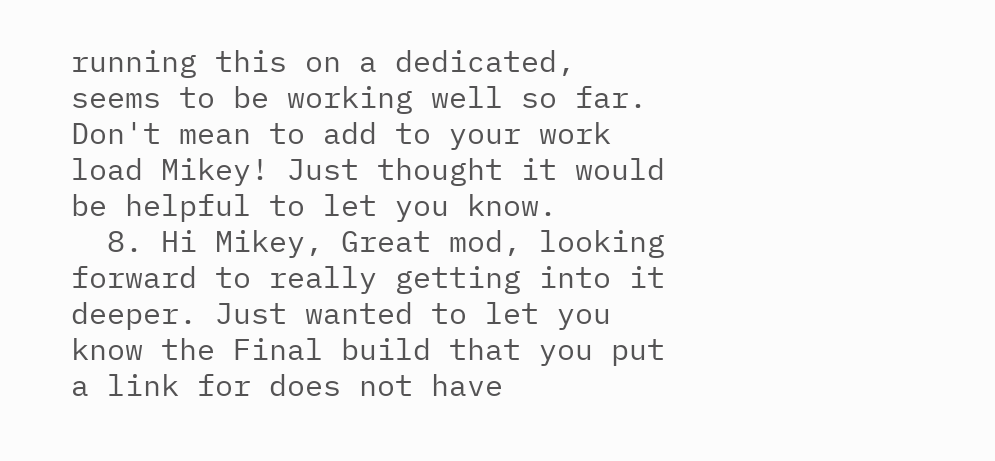running this on a dedicated, seems to be working well so far. Don't mean to add to your work load Mikey! Just thought it would be helpful to let you know.
  8. Hi Mikey, Great mod, looking forward to really getting into it deeper. Just wanted to let you know the Final build that you put a link for does not have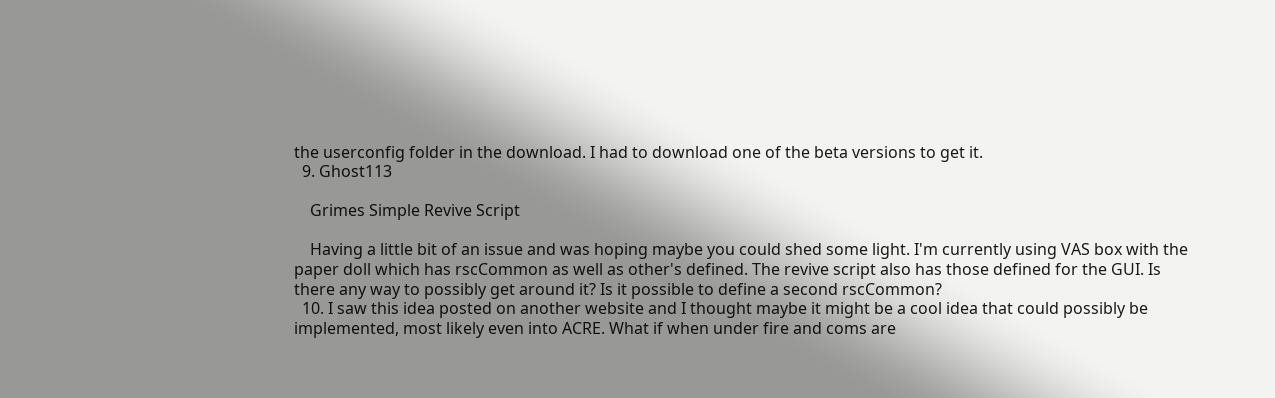the userconfig folder in the download. I had to download one of the beta versions to get it.
  9. Ghost113

    Grimes Simple Revive Script

    Having a little bit of an issue and was hoping maybe you could shed some light. I'm currently using VAS box with the paper doll which has rscCommon as well as other's defined. The revive script also has those defined for the GUI. Is there any way to possibly get around it? Is it possible to define a second rscCommon?
  10. I saw this idea posted on another website and I thought maybe it might be a cool idea that could possibly be implemented, most likely even into ACRE. What if when under fire and coms are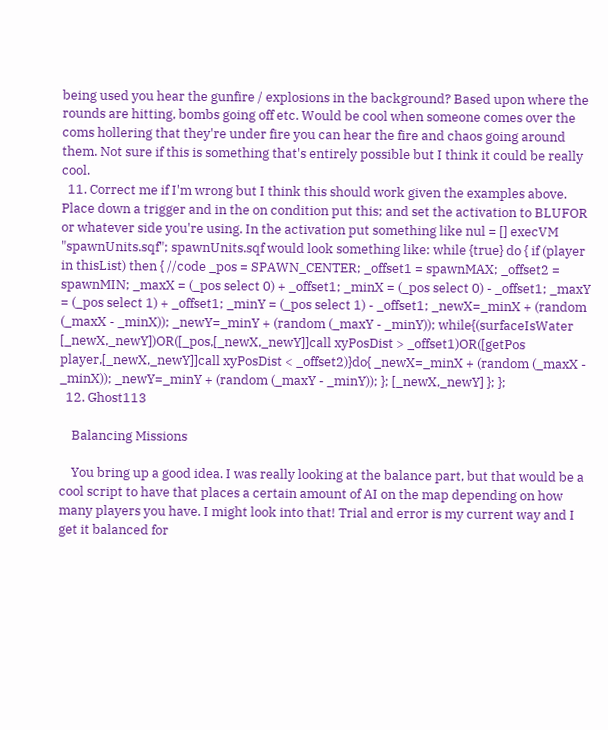being used you hear the gunfire / explosions in the background? Based upon where the rounds are hitting, bombs going off etc. Would be cool when someone comes over the coms hollering that they're under fire you can hear the fire and chaos going around them. Not sure if this is something that's entirely possible but I think it could be really cool.
  11. Correct me if I'm wrong but I think this should work given the examples above. Place down a trigger and in the on condition put this; and set the activation to BLUFOR or whatever side you're using. In the activation put something like nul = [] execVM "spawnUnits.sqf"; spawnUnits.sqf would look something like: while {true} do { if (player in thisList) then { //code _pos = SPAWN_CENTER; _offset1 = spawnMAX; _offset2 = spawnMIN; _maxX = (_pos select 0) + _offset1; _minX = (_pos select 0) - _offset1; _maxY = (_pos select 1) + _offset1; _minY = (_pos select 1) - _offset1; _newX=_minX + (random (_maxX - _minX)); _newY=_minY + (random (_maxY - _minY)); while{(surfaceIsWater [_newX,_newY])OR([_pos,[_newX,_newY]]call xyPosDist > _offset1)OR([getPos player,[_newX,_newY]]call xyPosDist < _offset2)}do{ _newX=_minX + (random (_maxX - _minX)); _newY=_minY + (random (_maxY - _minY)); }; [_newX,_newY] }; };
  12. Ghost113

    Balancing Missions

    You bring up a good idea. I was really looking at the balance part, but that would be a cool script to have that places a certain amount of AI on the map depending on how many players you have. I might look into that! Trial and error is my current way and I get it balanced for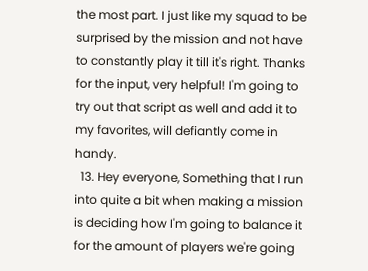the most part. I just like my squad to be surprised by the mission and not have to constantly play it till it's right. Thanks for the input, very helpful! I'm going to try out that script as well and add it to my favorites, will defiantly come in handy.
  13. Hey everyone, Something that I run into quite a bit when making a mission is deciding how I'm going to balance it for the amount of players we're going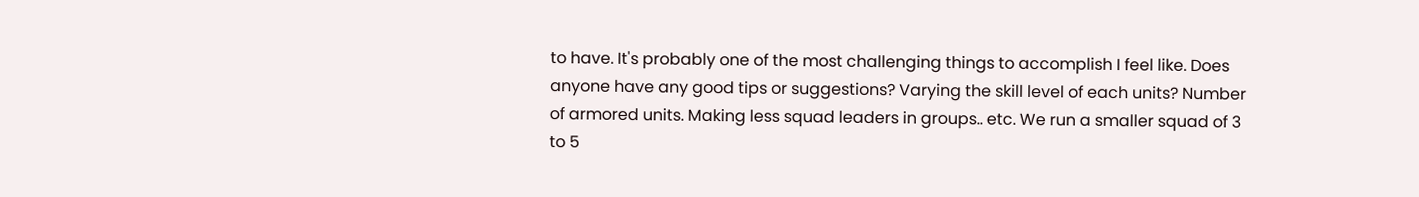to have. It's probably one of the most challenging things to accomplish I feel like. Does anyone have any good tips or suggestions? Varying the skill level of each units? Number of armored units. Making less squad leaders in groups.. etc. We run a smaller squad of 3 to 5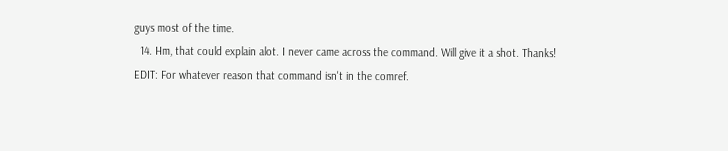guys most of the time.
  14. Hm, that could explain alot. I never came across the command. Will give it a shot. Thanks! EDIT: For whatever reason that command isn't in the comref.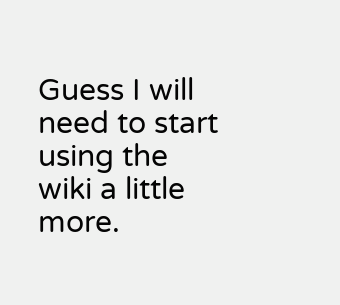Guess I will need to start using the wiki a little more.